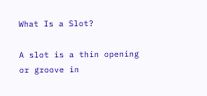What Is a Slot?

A slot is a thin opening or groove in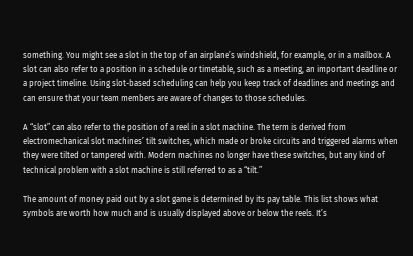something. You might see a slot in the top of an airplane’s windshield, for example, or in a mailbox. A slot can also refer to a position in a schedule or timetable, such as a meeting, an important deadline or a project timeline. Using slot-based scheduling can help you keep track of deadlines and meetings and can ensure that your team members are aware of changes to those schedules.

A “slot” can also refer to the position of a reel in a slot machine. The term is derived from electromechanical slot machines’ tilt switches, which made or broke circuits and triggered alarms when they were tilted or tampered with. Modern machines no longer have these switches, but any kind of technical problem with a slot machine is still referred to as a “tilt.”

The amount of money paid out by a slot game is determined by its pay table. This list shows what symbols are worth how much and is usually displayed above or below the reels. It’s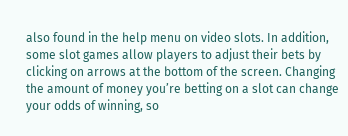also found in the help menu on video slots. In addition, some slot games allow players to adjust their bets by clicking on arrows at the bottom of the screen. Changing the amount of money you’re betting on a slot can change your odds of winning, so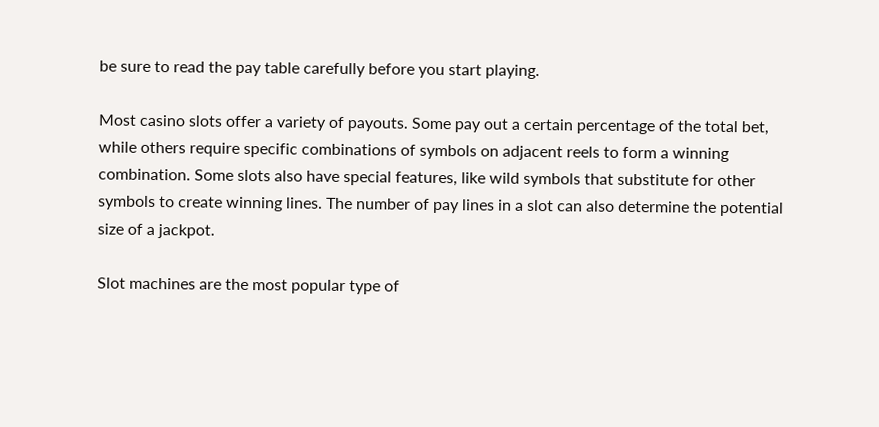be sure to read the pay table carefully before you start playing.

Most casino slots offer a variety of payouts. Some pay out a certain percentage of the total bet, while others require specific combinations of symbols on adjacent reels to form a winning combination. Some slots also have special features, like wild symbols that substitute for other symbols to create winning lines. The number of pay lines in a slot can also determine the potential size of a jackpot.

Slot machines are the most popular type of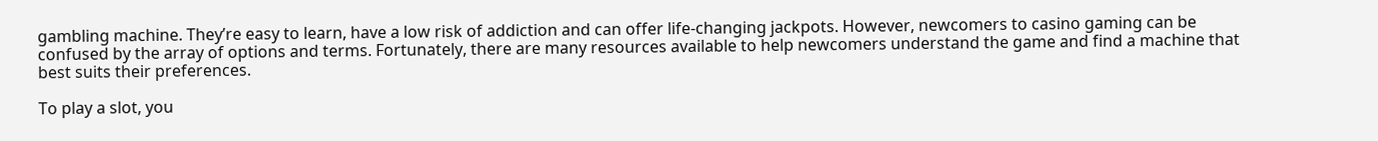gambling machine. They’re easy to learn, have a low risk of addiction and can offer life-changing jackpots. However, newcomers to casino gaming can be confused by the array of options and terms. Fortunately, there are many resources available to help newcomers understand the game and find a machine that best suits their preferences.

To play a slot, you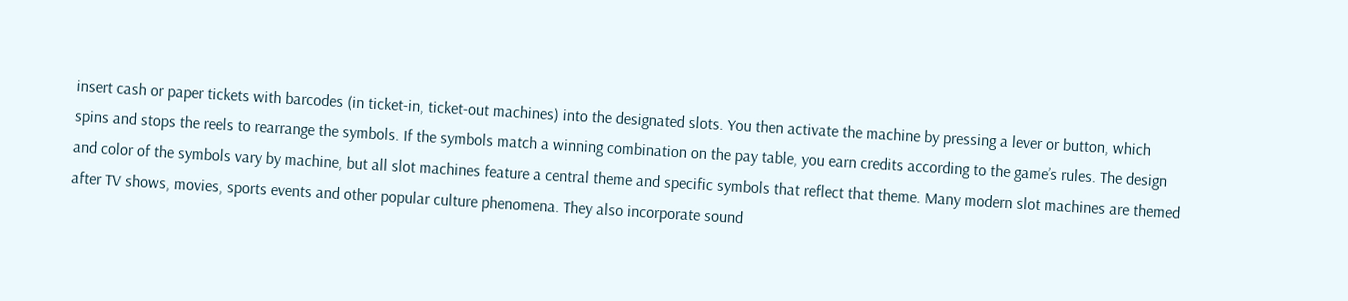insert cash or paper tickets with barcodes (in ticket-in, ticket-out machines) into the designated slots. You then activate the machine by pressing a lever or button, which spins and stops the reels to rearrange the symbols. If the symbols match a winning combination on the pay table, you earn credits according to the game’s rules. The design and color of the symbols vary by machine, but all slot machines feature a central theme and specific symbols that reflect that theme. Many modern slot machines are themed after TV shows, movies, sports events and other popular culture phenomena. They also incorporate sound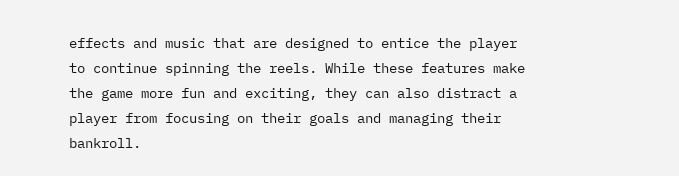effects and music that are designed to entice the player to continue spinning the reels. While these features make the game more fun and exciting, they can also distract a player from focusing on their goals and managing their bankroll.